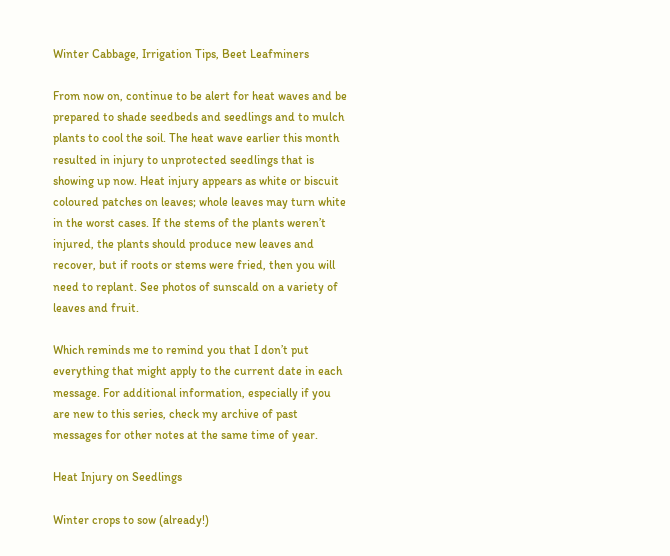Winter Cabbage, Irrigation Tips, Beet Leafminers

From now on, continue to be alert for heat waves and be prepared to shade seedbeds and seedlings and to mulch plants to cool the soil. The heat wave earlier this month resulted in injury to unprotected seedlings that is showing up now. Heat injury appears as white or biscuit coloured patches on leaves; whole leaves may turn white in the worst cases. If the stems of the plants weren’t injured, the plants should produce new leaves and recover, but if roots or stems were fried, then you will need to replant. See photos of sunscald on a variety of leaves and fruit.

Which reminds me to remind you that I don’t put everything that might apply to the current date in each message. For additional information, especially if you are new to this series, check my archive of past messages for other notes at the same time of year.

Heat Injury on Seedlings

Winter crops to sow (already!)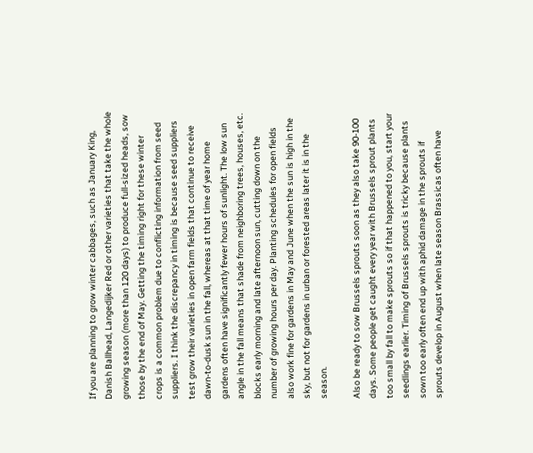If you are planning to grow winter cabbages, such as January King, Danish Ballhead, Langedijker Red or other varieties that take the whole growing season (more than 120 days) to produce full-sized heads, sow those by the end of May. Getting the timing right for these winter crops is a common problem due to conflicting information from seed suppliers. I think the discrepancy in timing is because seed suppliers test grow their varieties in open farm fields that continue to receive dawn-to-dusk sun in the fall, whereas at that time of year home gardens often have significantly fewer hours of sunlight. The low sun angle in the fall means that shade from neighboring trees, houses, etc. blocks early morning and late afternoon sun, cutting down on the number of growing hours per day. Planting schedules for open fields also work fine for gardens in May and June when the sun is high in the sky, but not for gardens in urban or forested areas later it is in the season.

Also be ready to sow Brussels sprouts soon as they also take 90-100 days. Some people get caught every year with Brussels sprout plants too small by fall to make sprouts so if that happened to you, start your seedlings earlier. Timing of Brussels sprouts is tricky because plants sown too early often end up with aphid damage in the sprouts if sprouts develop in August when late season Brassicas often have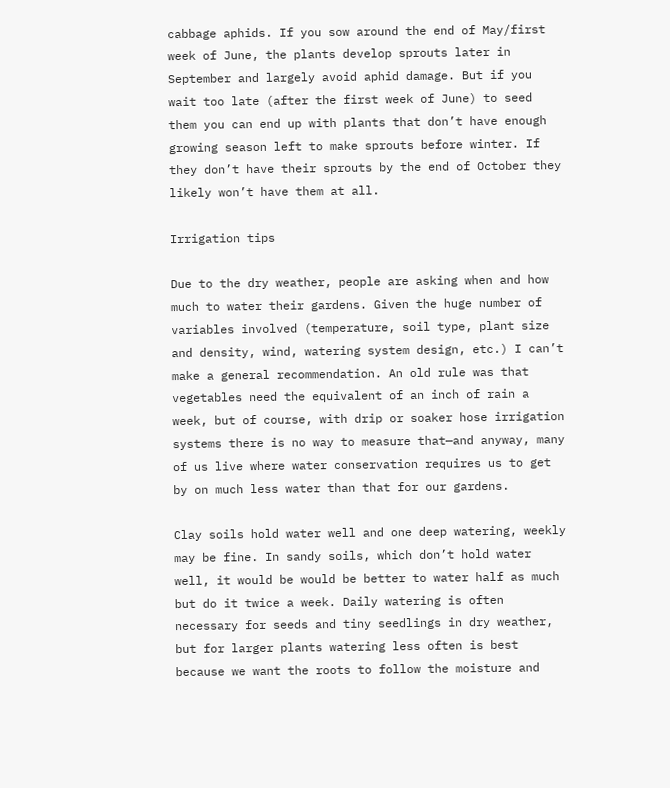cabbage aphids. If you sow around the end of May/first week of June, the plants develop sprouts later in September and largely avoid aphid damage. But if you wait too late (after the first week of June) to seed them you can end up with plants that don’t have enough growing season left to make sprouts before winter. If they don’t have their sprouts by the end of October they likely won’t have them at all.

Irrigation tips

Due to the dry weather, people are asking when and how much to water their gardens. Given the huge number of variables involved (temperature, soil type, plant size and density, wind, watering system design, etc.) I can’t make a general recommendation. An old rule was that vegetables need the equivalent of an inch of rain a week, but of course, with drip or soaker hose irrigation systems there is no way to measure that—and anyway, many of us live where water conservation requires us to get by on much less water than that for our gardens.

Clay soils hold water well and one deep watering, weekly may be fine. In sandy soils, which don’t hold water well, it would be would be better to water half as much but do it twice a week. Daily watering is often necessary for seeds and tiny seedlings in dry weather, but for larger plants watering less often is best because we want the roots to follow the moisture and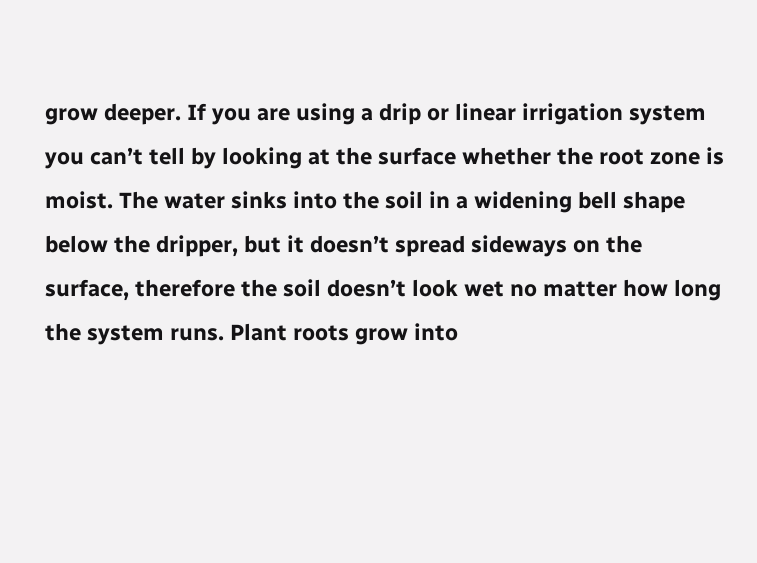grow deeper. If you are using a drip or linear irrigation system you can’t tell by looking at the surface whether the root zone is moist. The water sinks into the soil in a widening bell shape below the dripper, but it doesn’t spread sideways on the surface, therefore the soil doesn’t look wet no matter how long the system runs. Plant roots grow into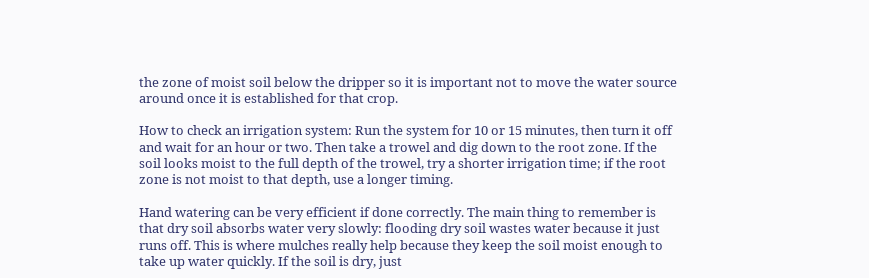the zone of moist soil below the dripper so it is important not to move the water source around once it is established for that crop.

How to check an irrigation system: Run the system for 10 or 15 minutes, then turn it off and wait for an hour or two. Then take a trowel and dig down to the root zone. If the soil looks moist to the full depth of the trowel, try a shorter irrigation time; if the root zone is not moist to that depth, use a longer timing.

Hand watering can be very efficient if done correctly. The main thing to remember is that dry soil absorbs water very slowly: flooding dry soil wastes water because it just runs off. This is where mulches really help because they keep the soil moist enough to take up water quickly. If the soil is dry, just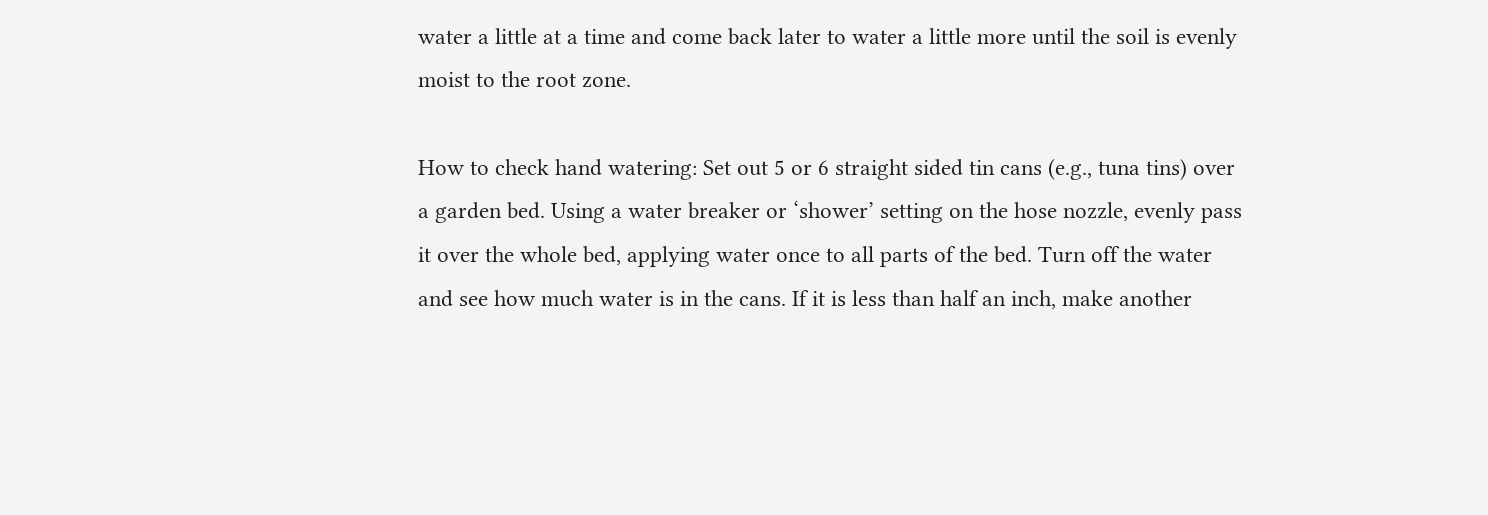water a little at a time and come back later to water a little more until the soil is evenly moist to the root zone.

How to check hand watering: Set out 5 or 6 straight sided tin cans (e.g., tuna tins) over a garden bed. Using a water breaker or ‘shower’ setting on the hose nozzle, evenly pass it over the whole bed, applying water once to all parts of the bed. Turn off the water and see how much water is in the cans. If it is less than half an inch, make another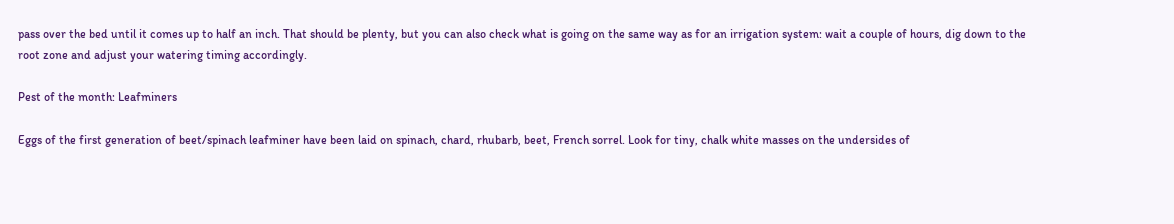pass over the bed until it comes up to half an inch. That should be plenty, but you can also check what is going on the same way as for an irrigation system: wait a couple of hours, dig down to the root zone and adjust your watering timing accordingly.

Pest of the month: Leafminers

Eggs of the first generation of beet/spinach leafminer have been laid on spinach, chard, rhubarb, beet, French sorrel. Look for tiny, chalk white masses on the undersides of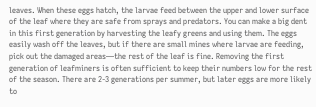leaves. When these eggs hatch, the larvae feed between the upper and lower surface of the leaf where they are safe from sprays and predators. You can make a big dent in this first generation by harvesting the leafy greens and using them. The eggs easily wash off the leaves, but if there are small mines where larvae are feeding, pick out the damaged areas—the rest of the leaf is fine. Removing the first generation of leafminers is often sufficient to keep their numbers low for the rest of the season. There are 2-3 generations per summer, but later eggs are more likely to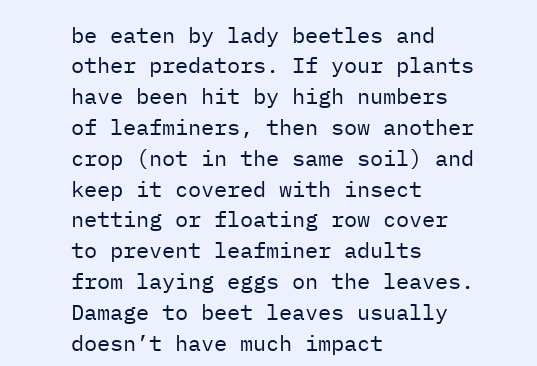be eaten by lady beetles and other predators. If your plants have been hit by high numbers of leafminers, then sow another crop (not in the same soil) and keep it covered with insect netting or floating row cover to prevent leafminer adults from laying eggs on the leaves. Damage to beet leaves usually doesn’t have much impact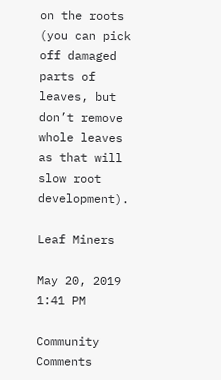on the roots (you can pick off damaged parts of leaves, but don’t remove whole leaves as that will slow root development).

Leaf Miners

May 20, 2019 1:41 PM

Community Comments